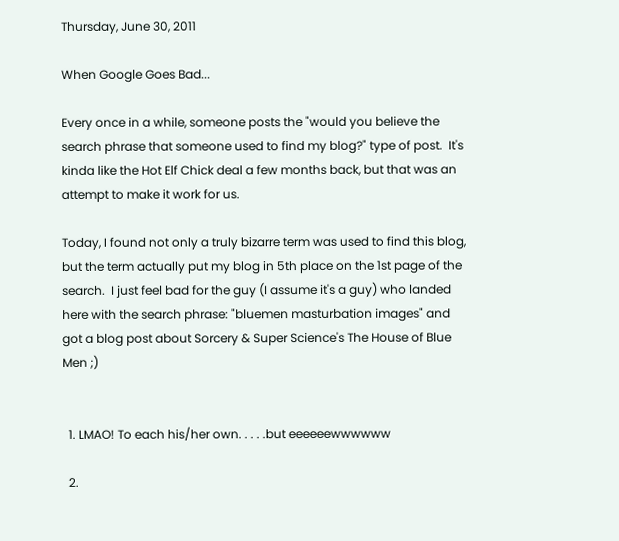Thursday, June 30, 2011

When Google Goes Bad...

Every once in a while, someone posts the "would you believe the search phrase that someone used to find my blog?" type of post.  It's kinda like the Hot Elf Chick deal a few months back, but that was an attempt to make it work for us.

Today, I found not only a truly bizarre term was used to find this blog, but the term actually put my blog in 5th place on the 1st page of the search.  I just feel bad for the guy (I assume it's a guy) who landed here with the search phrase: "bluemen masturbation images" and got a blog post about Sorcery & Super Science's The House of Blue Men ;)


  1. LMAO! To each his/her own. . . . .but eeeeeewwwwww

  2.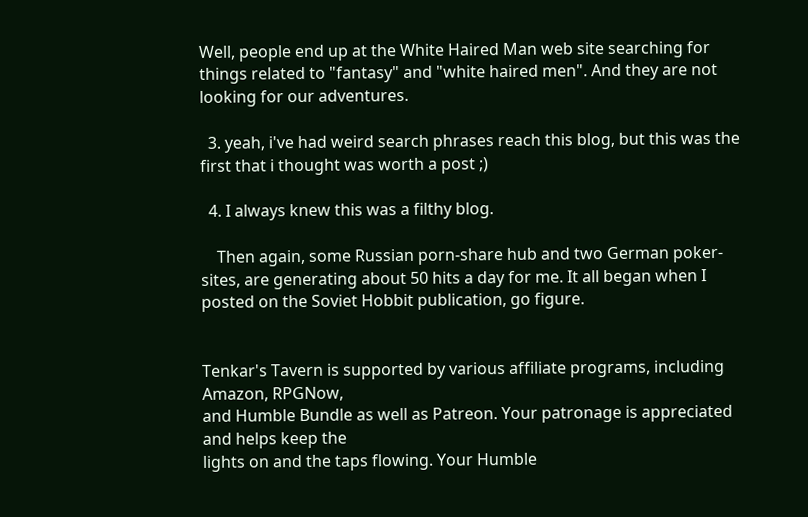Well, people end up at the White Haired Man web site searching for things related to "fantasy" and "white haired men". And they are not looking for our adventures.

  3. yeah, i've had weird search phrases reach this blog, but this was the first that i thought was worth a post ;)

  4. I always knew this was a filthy blog.

    Then again, some Russian porn-share hub and two German poker-sites, are generating about 50 hits a day for me. It all began when I posted on the Soviet Hobbit publication, go figure.


Tenkar's Tavern is supported by various affiliate programs, including Amazon, RPGNow,
and Humble Bundle as well as Patreon. Your patronage is appreciated and helps keep the
lights on and the taps flowing. Your Humble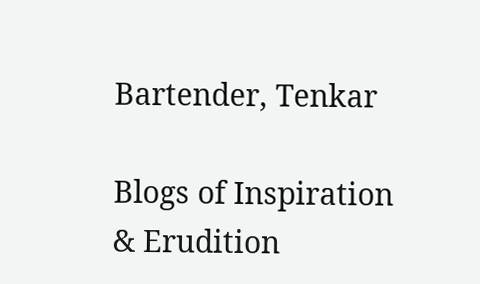Bartender, Tenkar

Blogs of Inspiration & Erudition